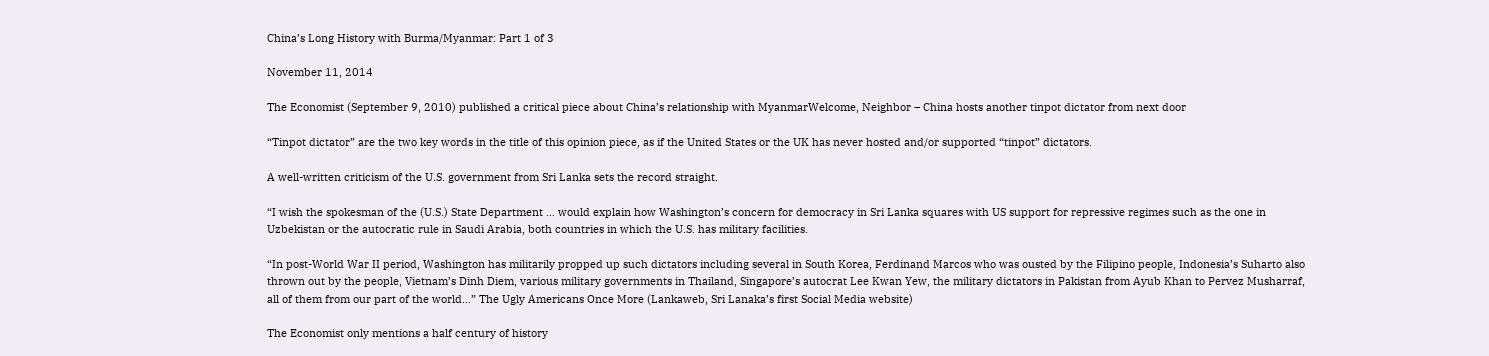China’s Long History with Burma/Myanmar: Part 1 of 3

November 11, 2014

The Economist (September 9, 2010) published a critical piece about China’s relationship with MyanmarWelcome, Neighbor – China hosts another tinpot dictator from next door

“Tinpot dictator” are the two key words in the title of this opinion piece, as if the United States or the UK has never hosted and/or supported “tinpot” dictators.

A well-written criticism of the U.S. government from Sri Lanka sets the record straight.

“I wish the spokesman of the (U.S.) State Department … would explain how Washington’s concern for democracy in Sri Lanka squares with US support for repressive regimes such as the one in Uzbekistan or the autocratic rule in Saudi Arabia, both countries in which the U.S. has military facilities.

“In post-World War II period, Washington has militarily propped up such dictators including several in South Korea, Ferdinand Marcos who was ousted by the Filipino people, Indonesia’s Suharto also thrown out by the people, Vietnam’s Dinh Diem, various military governments in Thailand, Singapore’s autocrat Lee Kwan Yew, the military dictators in Pakistan from Ayub Khan to Pervez Musharraf, all of them from our part of the world…” The Ugly Americans Once More (Lankaweb, Sri Lanaka’s first Social Media website)

The Economist only mentions a half century of history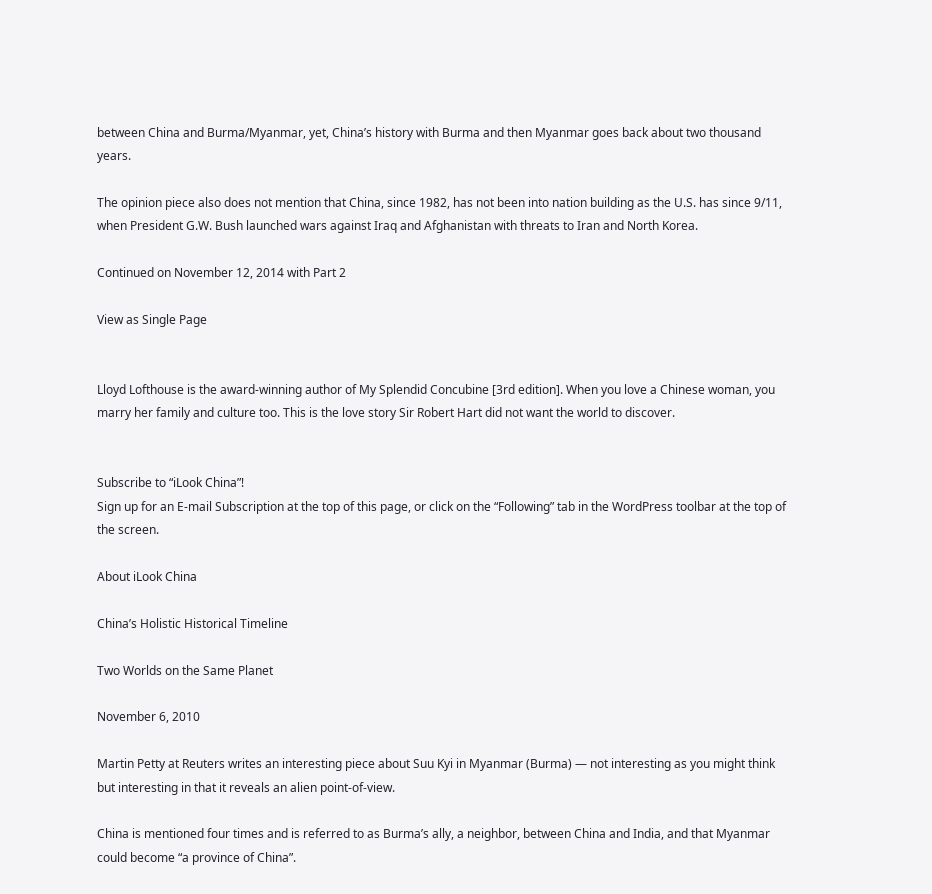between China and Burma/Myanmar, yet, China’s history with Burma and then Myanmar goes back about two thousand years.

The opinion piece also does not mention that China, since 1982, has not been into nation building as the U.S. has since 9/11, when President G.W. Bush launched wars against Iraq and Afghanistan with threats to Iran and North Korea.

Continued on November 12, 2014 with Part 2

View as Single Page


Lloyd Lofthouse is the award-winning author of My Splendid Concubine [3rd edition]. When you love a Chinese woman, you marry her family and culture too. This is the love story Sir Robert Hart did not want the world to discover.


Subscribe to “iLook China”!
Sign up for an E-mail Subscription at the top of this page, or click on the “Following” tab in the WordPress toolbar at the top of the screen.

About iLook China

China’s Holistic Historical Timeline

Two Worlds on the Same Planet

November 6, 2010

Martin Petty at Reuters writes an interesting piece about Suu Kyi in Myanmar (Burma) — not interesting as you might think but interesting in that it reveals an alien point-of-view.

China is mentioned four times and is referred to as Burma’s ally, a neighbor, between China and India, and that Myanmar could become “a province of China”.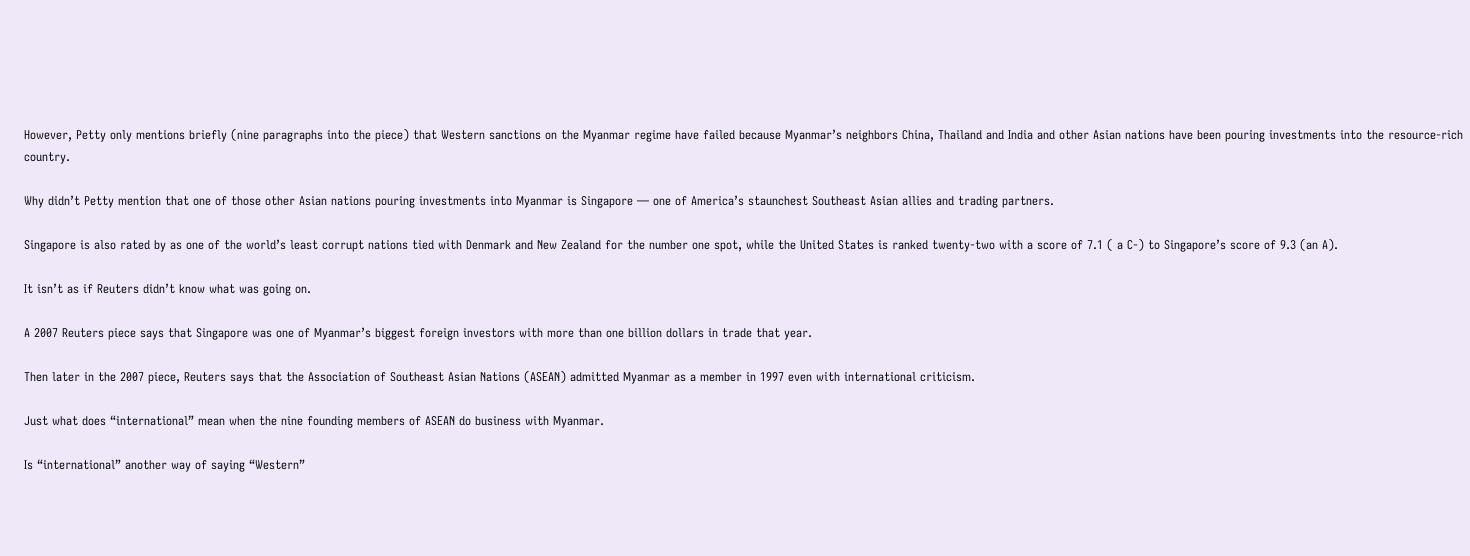However, Petty only mentions briefly (nine paragraphs into the piece) that Western sanctions on the Myanmar regime have failed because Myanmar’s neighbors China, Thailand and India and other Asian nations have been pouring investments into the resource-rich country.

Why didn’t Petty mention that one of those other Asian nations pouring investments into Myanmar is Singapore — one of America’s staunchest Southeast Asian allies and trading partners.

Singapore is also rated by as one of the world’s least corrupt nations tied with Denmark and New Zealand for the number one spot, while the United States is ranked twenty-two with a score of 7.1 ( a C-) to Singapore’s score of 9.3 (an A).

It isn’t as if Reuters didn’t know what was going on.

A 2007 Reuters piece says that Singapore was one of Myanmar’s biggest foreign investors with more than one billion dollars in trade that year.

Then later in the 2007 piece, Reuters says that the Association of Southeast Asian Nations (ASEAN) admitted Myanmar as a member in 1997 even with international criticism.

Just what does “international” mean when the nine founding members of ASEAN do business with Myanmar.

Is “international” another way of saying “Western”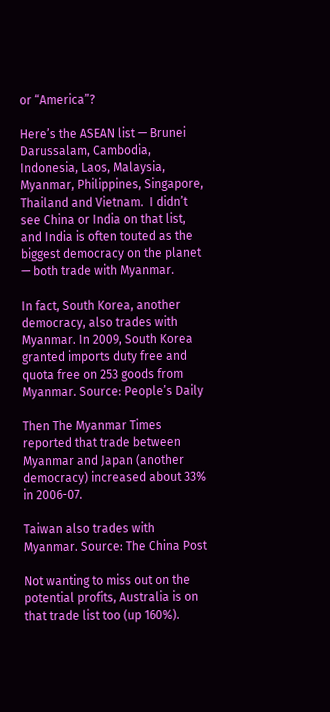or “America”?

Here’s the ASEAN list — Brunei Darussalam, Cambodia, Indonesia, Laos, Malaysia, Myanmar, Philippines, Singapore, Thailand and Vietnam.  I didn’t see China or India on that list, and India is often touted as the biggest democracy on the planet — both trade with Myanmar.

In fact, South Korea, another democracy, also trades with Myanmar. In 2009, South Korea granted imports duty free and quota free on 253 goods from Myanmar. Source: People’s Daily

Then The Myanmar Times reported that trade between Myanmar and Japan (another democracy) increased about 33% in 2006-07.

Taiwan also trades with Myanmar. Source: The China Post

Not wanting to miss out on the potential profits, Australia is on that trade list too (up 160%).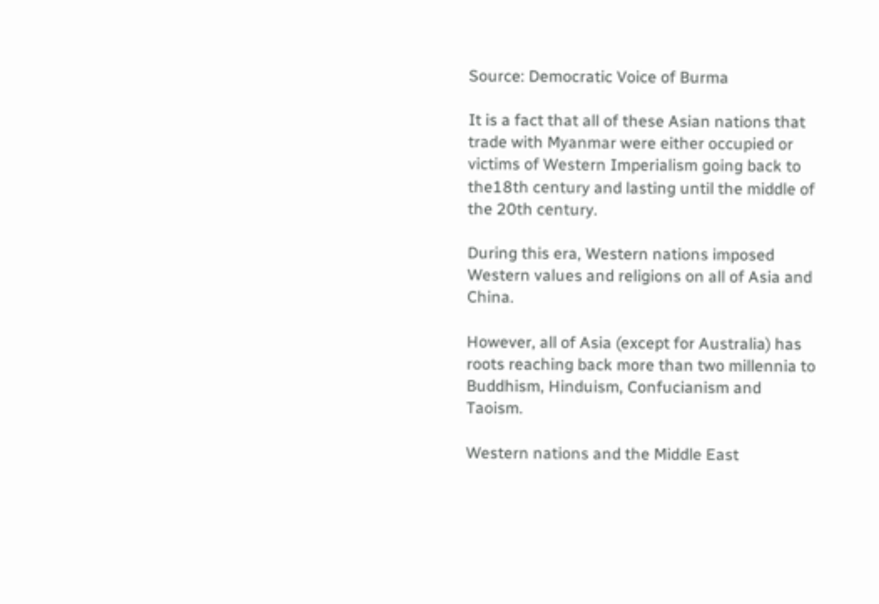Source: Democratic Voice of Burma

It is a fact that all of these Asian nations that trade with Myanmar were either occupied or victims of Western Imperialism going back to the18th century and lasting until the middle of the 20th century.

During this era, Western nations imposed Western values and religions on all of Asia and China.

However, all of Asia (except for Australia) has roots reaching back more than two millennia to Buddhism, Hinduism, Confucianism and Taoism.

Western nations and the Middle East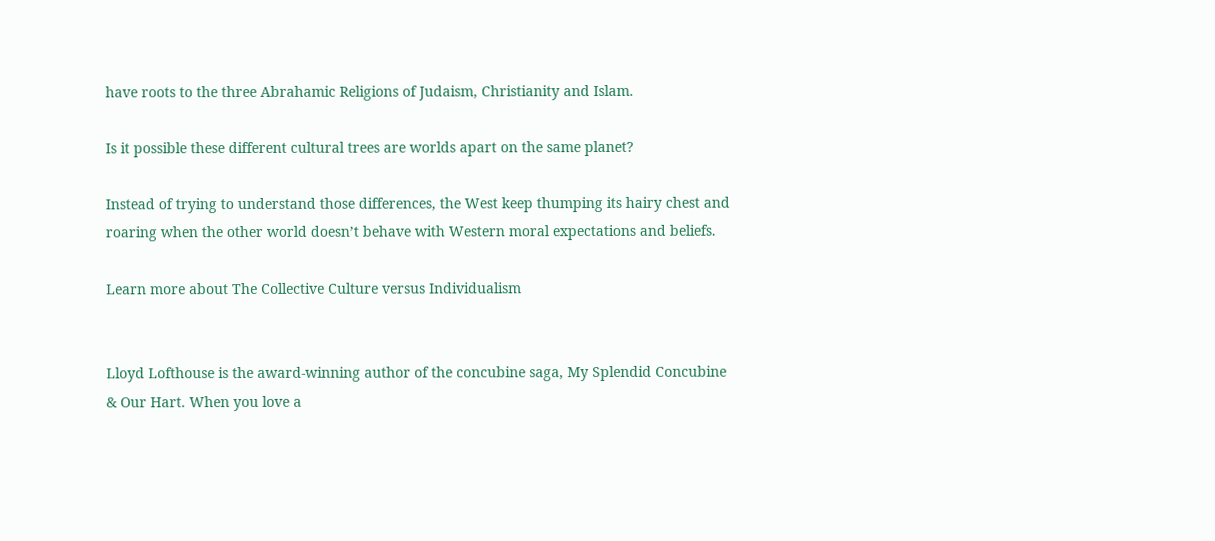have roots to the three Abrahamic Religions of Judaism, Christianity and Islam.

Is it possible these different cultural trees are worlds apart on the same planet?

Instead of trying to understand those differences, the West keep thumping its hairy chest and roaring when the other world doesn’t behave with Western moral expectations and beliefs.

Learn more about The Collective Culture versus Individualism


Lloyd Lofthouse is the award-winning author of the concubine saga, My Splendid Concubine & Our Hart. When you love a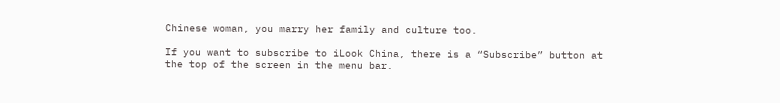Chinese woman, you marry her family and culture too.

If you want to subscribe to iLook China, there is a “Subscribe” button at the top of the screen in the menu bar.